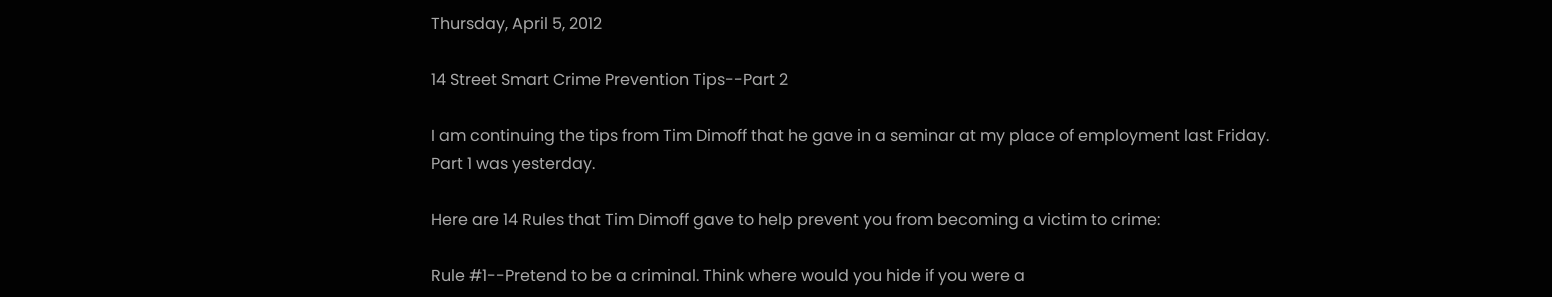Thursday, April 5, 2012

14 Street Smart Crime Prevention Tips--Part 2

I am continuing the tips from Tim Dimoff that he gave in a seminar at my place of employment last Friday. Part 1 was yesterday.

Here are 14 Rules that Tim Dimoff gave to help prevent you from becoming a victim to crime:

Rule #1--Pretend to be a criminal. Think where would you hide if you were a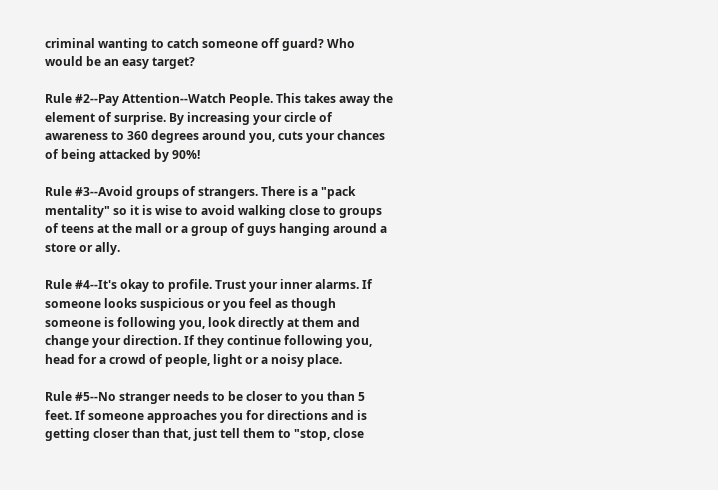criminal wanting to catch someone off guard? Who would be an easy target?

Rule #2--Pay Attention--Watch People. This takes away the element of surprise. By increasing your circle of awareness to 360 degrees around you, cuts your chances of being attacked by 90%!

Rule #3--Avoid groups of strangers. There is a "pack mentality" so it is wise to avoid walking close to groups of teens at the mall or a group of guys hanging around a store or ally.

Rule #4--It's okay to profile. Trust your inner alarms. If someone looks suspicious or you feel as though someone is following you, look directly at them and change your direction. If they continue following you, head for a crowd of people, light or a noisy place.

Rule #5--No stranger needs to be closer to you than 5 feet. If someone approaches you for directions and is getting closer than that, just tell them to "stop, close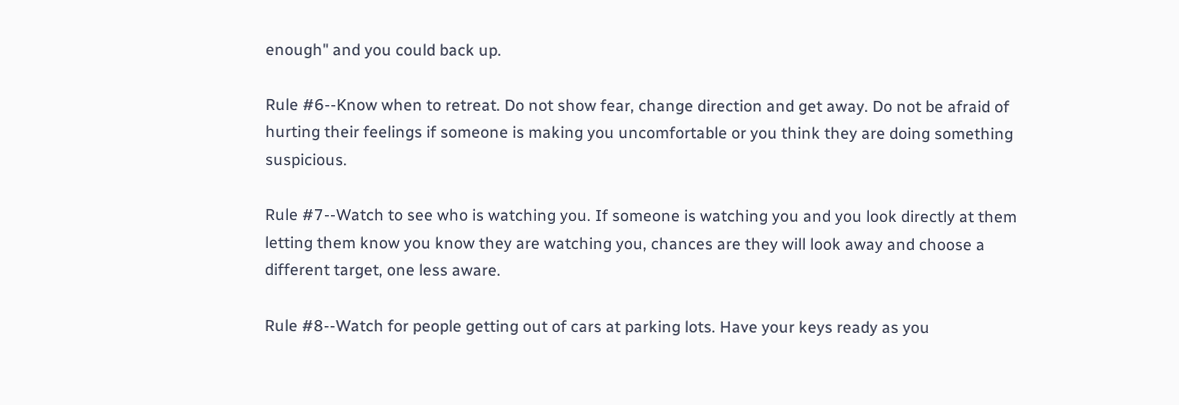enough" and you could back up.

Rule #6--Know when to retreat. Do not show fear, change direction and get away. Do not be afraid of hurting their feelings if someone is making you uncomfortable or you think they are doing something suspicious.

Rule #7--Watch to see who is watching you. If someone is watching you and you look directly at them letting them know you know they are watching you, chances are they will look away and choose a different target, one less aware.

Rule #8--Watch for people getting out of cars at parking lots. Have your keys ready as you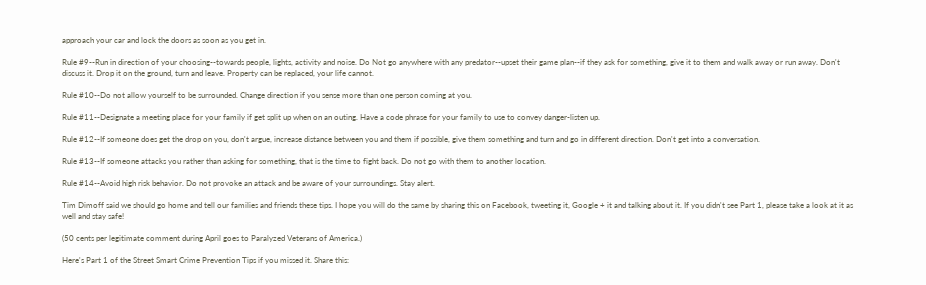approach your car and lock the doors as soon as you get in.

Rule #9--Run in direction of your choosing--towards people, lights, activity and noise. Do Not go anywhere with any predator--upset their game plan--if they ask for something, give it to them and walk away or run away. Don't discuss it. Drop it on the ground, turn and leave. Property can be replaced, your life cannot.

Rule #10--Do not allow yourself to be surrounded. Change direction if you sense more than one person coming at you.

Rule #11--Designate a meeting place for your family if get split up when on an outing. Have a code phrase for your family to use to convey danger-listen up.

Rule #12--If someone does get the drop on you, don't argue, increase distance between you and them if possible, give them something and turn and go in different direction. Don't get into a conversation.

Rule #13--If someone attacks you rather than asking for something, that is the time to fight back. Do not go with them to another location.

Rule #14--Avoid high risk behavior. Do not provoke an attack and be aware of your surroundings. Stay alert.

Tim Dimoff said we should go home and tell our families and friends these tips. I hope you will do the same by sharing this on Facebook, tweeting it, Google + it and talking about it. If you didn't see Part 1, please take a look at it as well and stay safe!

(50 cents per legitimate comment during April goes to Paralyzed Veterans of America.)

Here's Part 1 of the Street Smart Crime Prevention Tips if you missed it. Share this: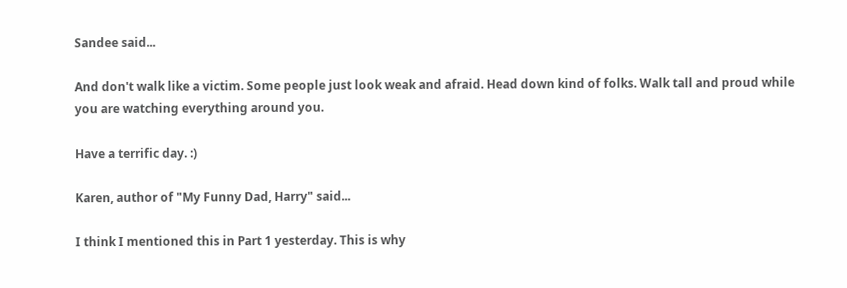Sandee said...

And don't walk like a victim. Some people just look weak and afraid. Head down kind of folks. Walk tall and proud while you are watching everything around you.

Have a terrific day. :)

Karen, author of "My Funny Dad, Harry" said...

I think I mentioned this in Part 1 yesterday. This is why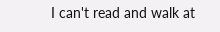I can't read and walk at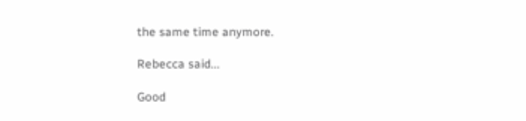the same time anymore.

Rebecca said...

Good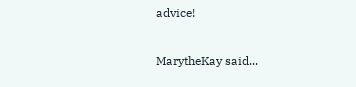advice!

MarytheKay said...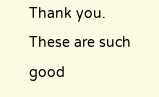Thank you. These are such good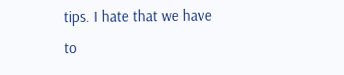tips. I hate that we have to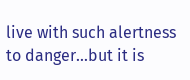live with such alertness to danger...but it is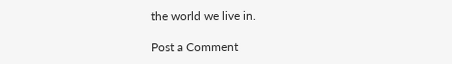the world we live in.

Post a Comment